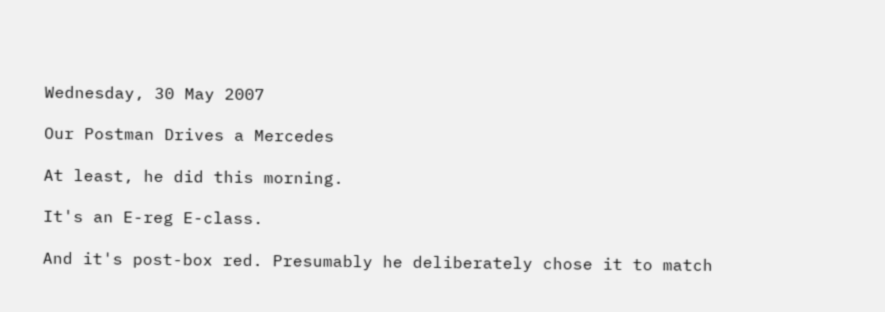Wednesday, 30 May 2007

Our Postman Drives a Mercedes

At least, he did this morning.

It's an E-reg E-class.

And it's post-box red. Presumably he deliberately chose it to match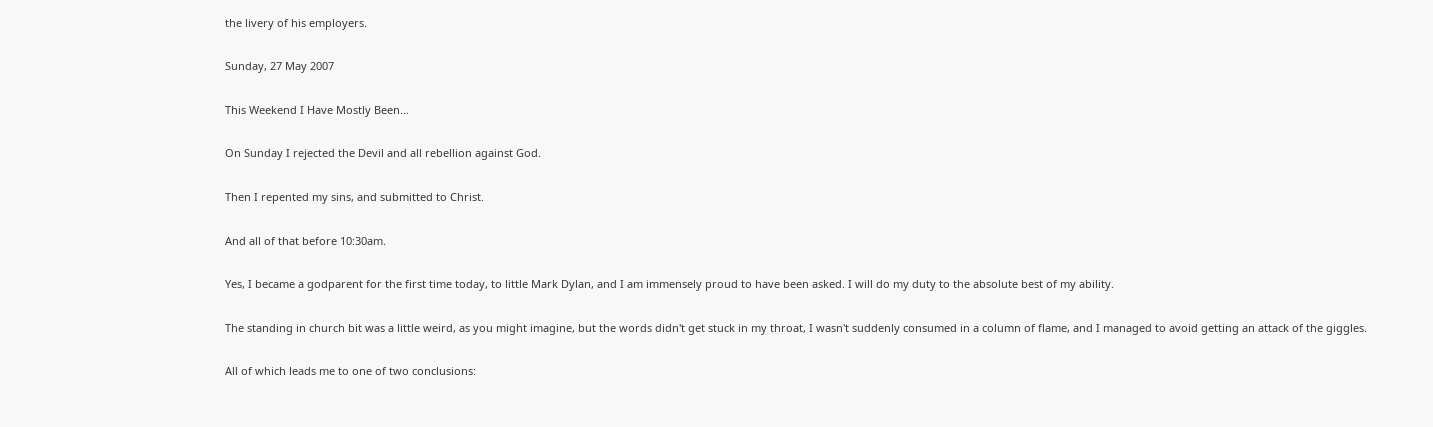the livery of his employers.

Sunday, 27 May 2007

This Weekend I Have Mostly Been...

On Sunday I rejected the Devil and all rebellion against God.

Then I repented my sins, and submitted to Christ.

And all of that before 10:30am.

Yes, I became a godparent for the first time today, to little Mark Dylan, and I am immensely proud to have been asked. I will do my duty to the absolute best of my ability.

The standing in church bit was a little weird, as you might imagine, but the words didn't get stuck in my throat, I wasn't suddenly consumed in a column of flame, and I managed to avoid getting an attack of the giggles.

All of which leads me to one of two conclusions: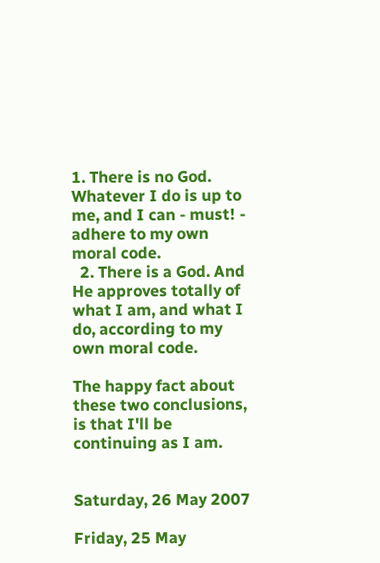1. There is no God. Whatever I do is up to me, and I can - must! - adhere to my own moral code.
  2. There is a God. And He approves totally of what I am, and what I do, according to my own moral code.

The happy fact about these two conclusions, is that I'll be continuing as I am.


Saturday, 26 May 2007

Friday, 25 May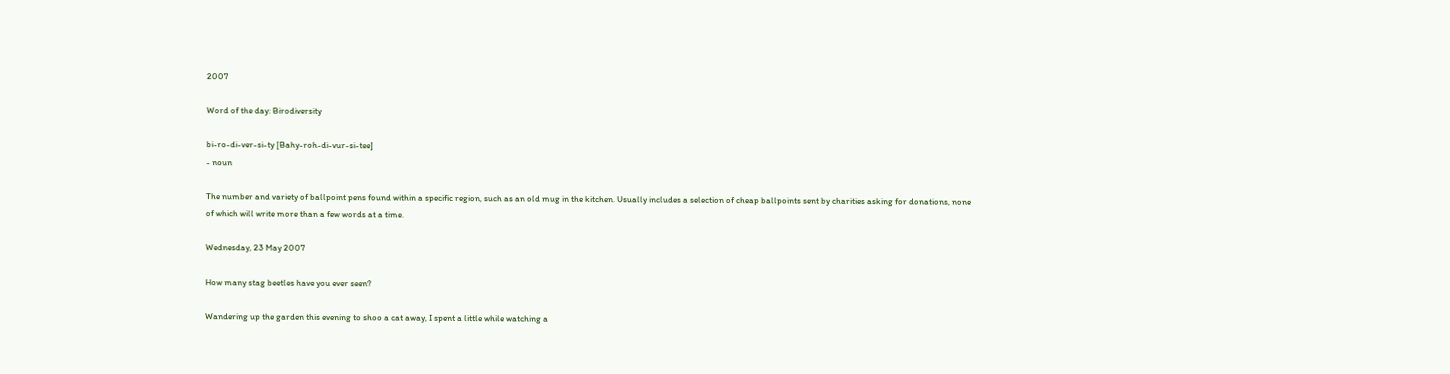2007

Word of the day: Birodiversity

bi-ro-di-ver-si-ty [Bahy-roh-di-vur-si-tee]
- noun

The number and variety of ballpoint pens found within a specific region, such as an old mug in the kitchen. Usually includes a selection of cheap ballpoints sent by charities asking for donations, none of which will write more than a few words at a time.

Wednesday, 23 May 2007

How many stag beetles have you ever seen?

Wandering up the garden this evening to shoo a cat away, I spent a little while watching a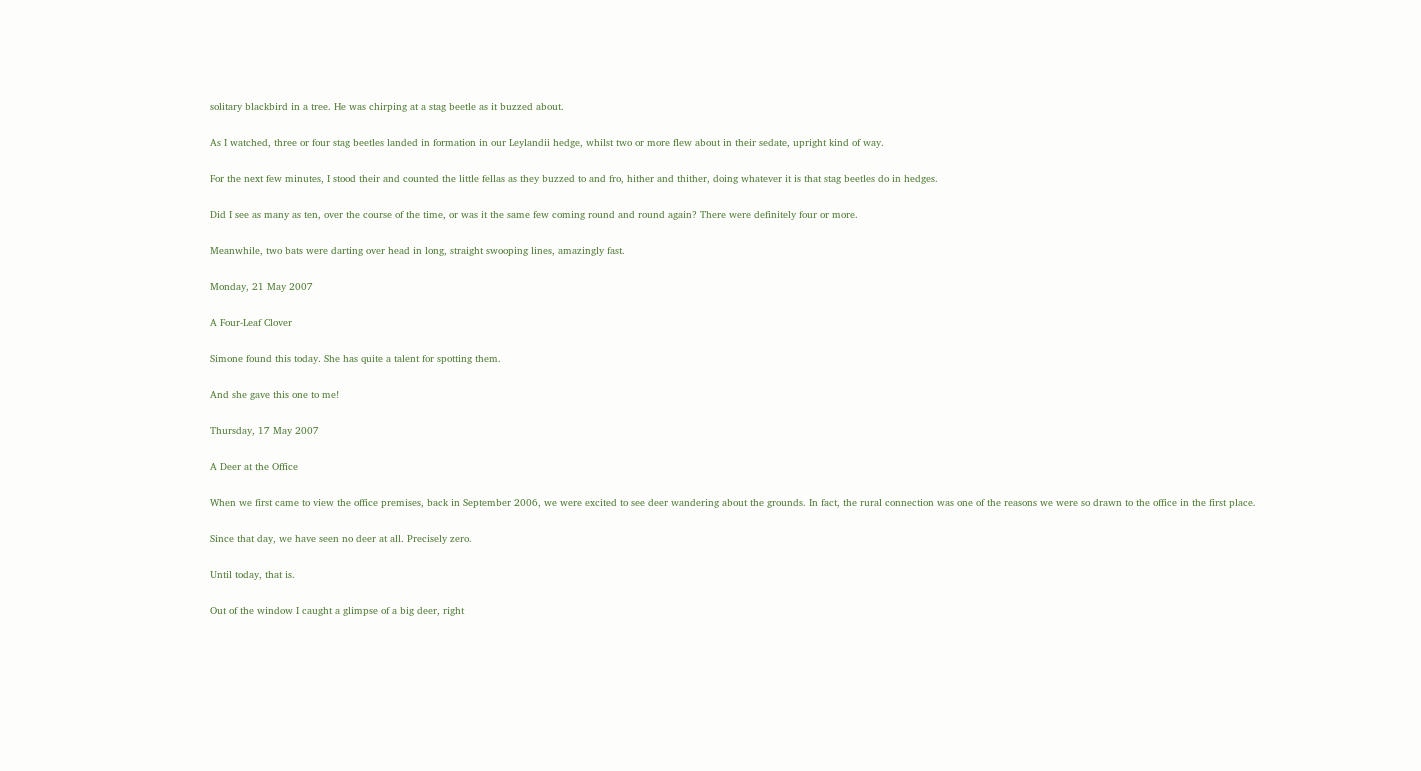solitary blackbird in a tree. He was chirping at a stag beetle as it buzzed about.

As I watched, three or four stag beetles landed in formation in our Leylandii hedge, whilst two or more flew about in their sedate, upright kind of way.

For the next few minutes, I stood their and counted the little fellas as they buzzed to and fro, hither and thither, doing whatever it is that stag beetles do in hedges.

Did I see as many as ten, over the course of the time, or was it the same few coming round and round again? There were definitely four or more.

Meanwhile, two bats were darting over head in long, straight swooping lines, amazingly fast.

Monday, 21 May 2007

A Four-Leaf Clover

Simone found this today. She has quite a talent for spotting them.

And she gave this one to me!

Thursday, 17 May 2007

A Deer at the Office

When we first came to view the office premises, back in September 2006, we were excited to see deer wandering about the grounds. In fact, the rural connection was one of the reasons we were so drawn to the office in the first place.

Since that day, we have seen no deer at all. Precisely zero.

Until today, that is.

Out of the window I caught a glimpse of a big deer, right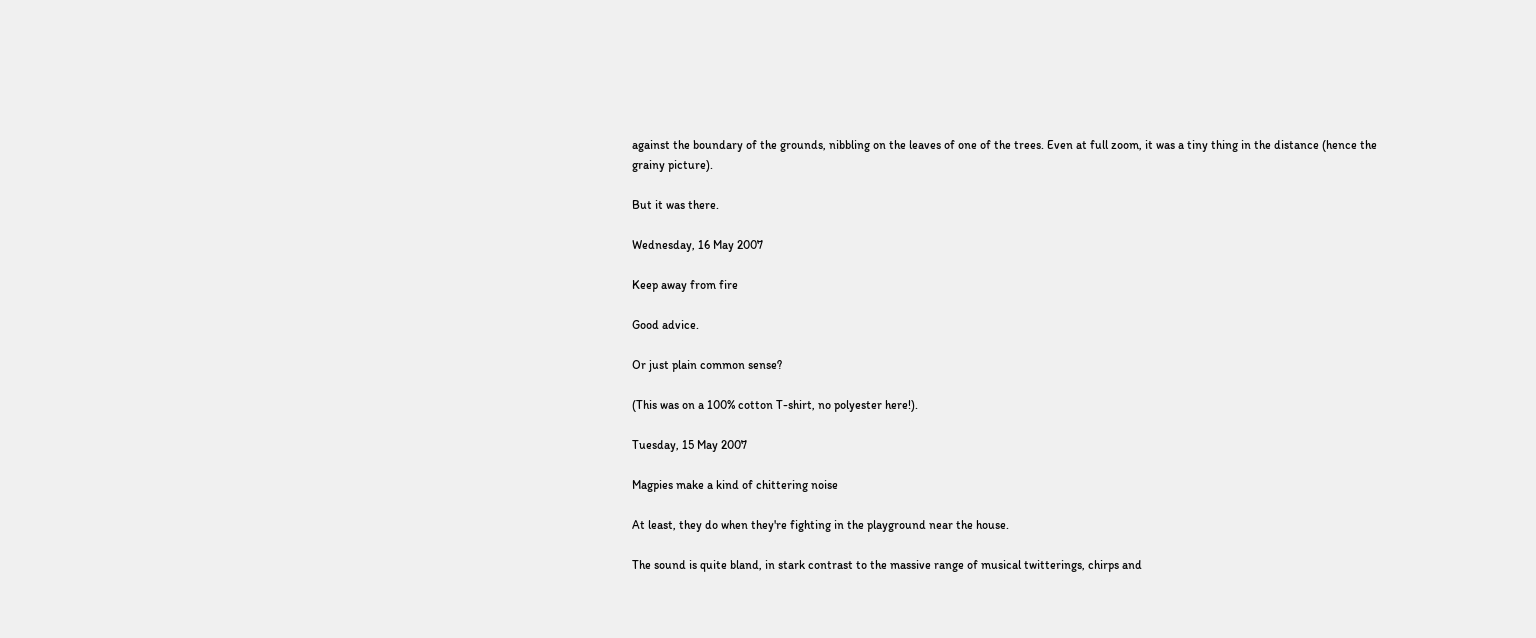against the boundary of the grounds, nibbling on the leaves of one of the trees. Even at full zoom, it was a tiny thing in the distance (hence the grainy picture).

But it was there.

Wednesday, 16 May 2007

Keep away from fire

Good advice.

Or just plain common sense?

(This was on a 100% cotton T-shirt, no polyester here!).

Tuesday, 15 May 2007

Magpies make a kind of chittering noise

At least, they do when they're fighting in the playground near the house.

The sound is quite bland, in stark contrast to the massive range of musical twitterings, chirps and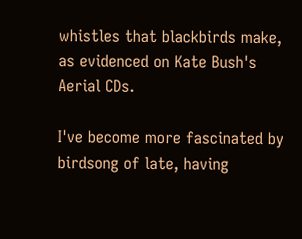whistles that blackbirds make, as evidenced on Kate Bush's Aerial CDs.

I've become more fascinated by birdsong of late, having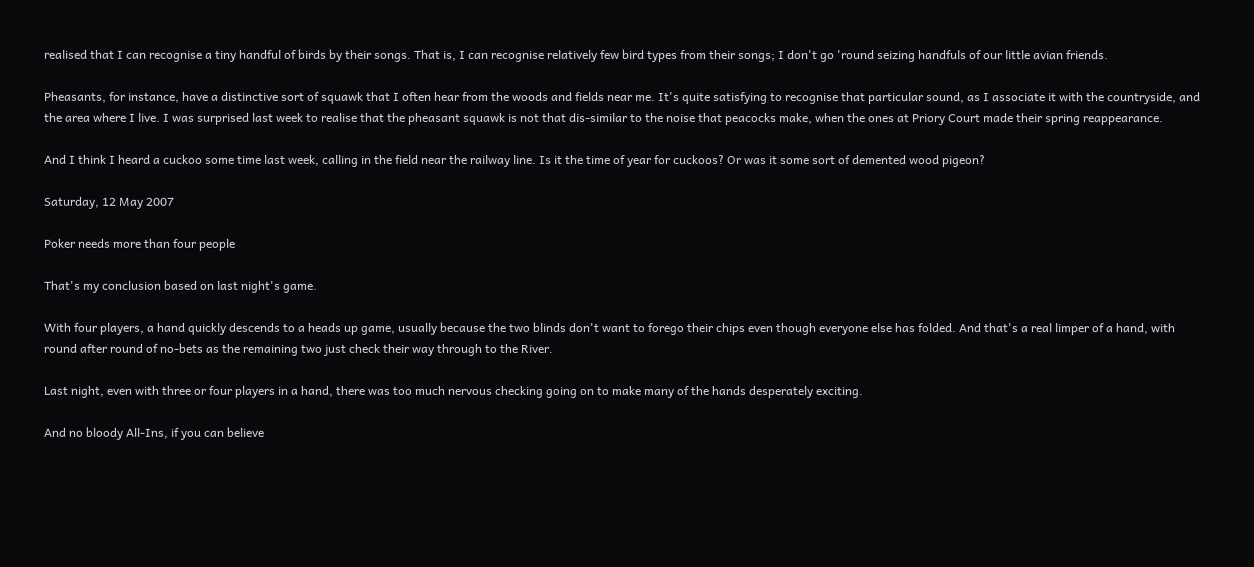realised that I can recognise a tiny handful of birds by their songs. That is, I can recognise relatively few bird types from their songs; I don't go 'round seizing handfuls of our little avian friends.

Pheasants, for instance, have a distinctive sort of squawk that I often hear from the woods and fields near me. It's quite satisfying to recognise that particular sound, as I associate it with the countryside, and the area where I live. I was surprised last week to realise that the pheasant squawk is not that dis-similar to the noise that peacocks make, when the ones at Priory Court made their spring reappearance.

And I think I heard a cuckoo some time last week, calling in the field near the railway line. Is it the time of year for cuckoos? Or was it some sort of demented wood pigeon?

Saturday, 12 May 2007

Poker needs more than four people

That's my conclusion based on last night's game.

With four players, a hand quickly descends to a heads up game, usually because the two blinds don't want to forego their chips even though everyone else has folded. And that's a real limper of a hand, with round after round of no-bets as the remaining two just check their way through to the River.

Last night, even with three or four players in a hand, there was too much nervous checking going on to make many of the hands desperately exciting.

And no bloody All-Ins, if you can believe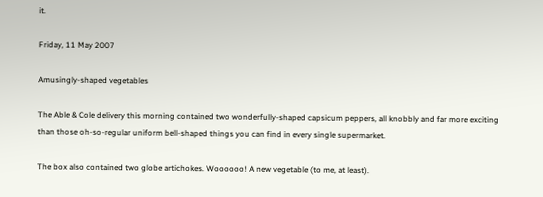it.

Friday, 11 May 2007

Amusingly-shaped vegetables

The Able & Cole delivery this morning contained two wonderfully-shaped capsicum peppers, all knobbly and far more exciting than those oh-so-regular uniform bell-shaped things you can find in every single supermarket.

The box also contained two globe artichokes. Woooooo! A new vegetable (to me, at least).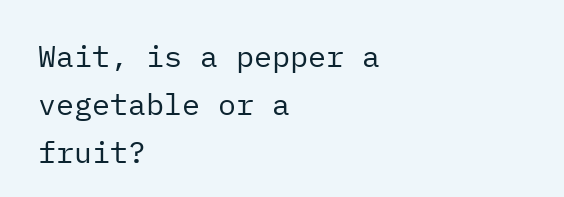Wait, is a pepper a vegetable or a fruit?